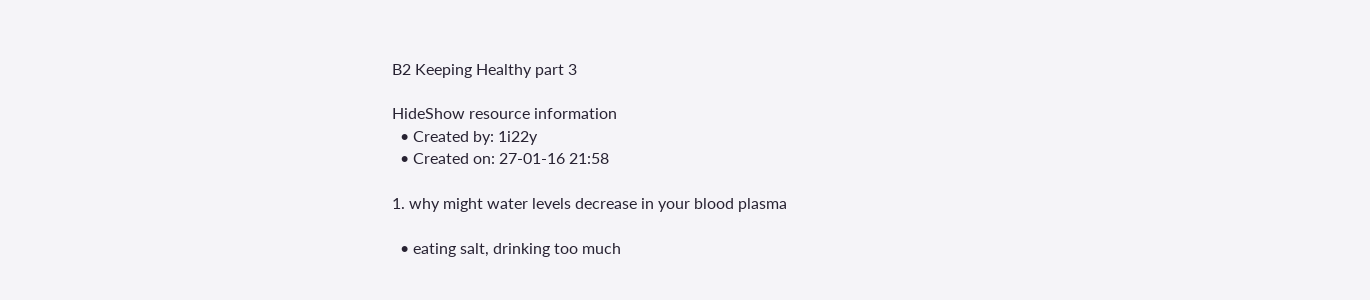B2 Keeping Healthy part 3

HideShow resource information
  • Created by: 1i22y
  • Created on: 27-01-16 21:58

1. why might water levels decrease in your blood plasma

  • eating salt, drinking too much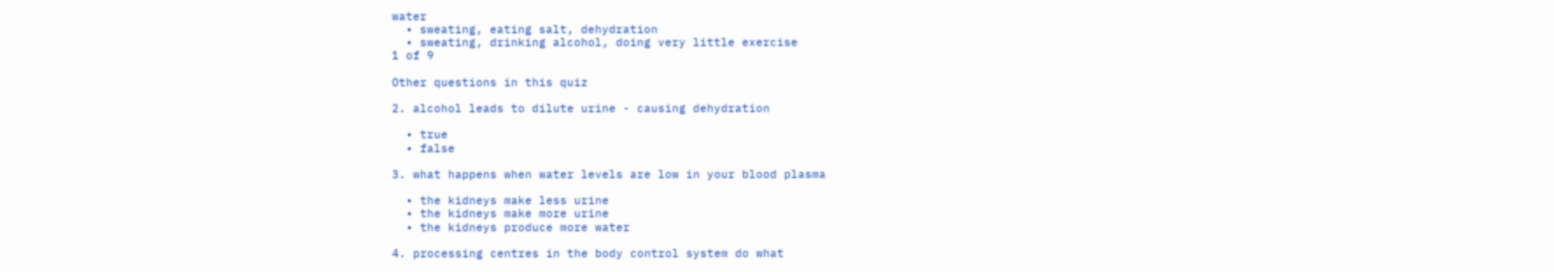water
  • sweating, eating salt, dehydration
  • sweating, drinking alcohol, doing very little exercise
1 of 9

Other questions in this quiz

2. alcohol leads to dilute urine - causing dehydration

  • true
  • false

3. what happens when water levels are low in your blood plasma

  • the kidneys make less urine
  • the kidneys make more urine
  • the kidneys produce more water

4. processing centres in the body control system do what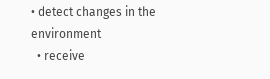• detect changes in the environment
  • receive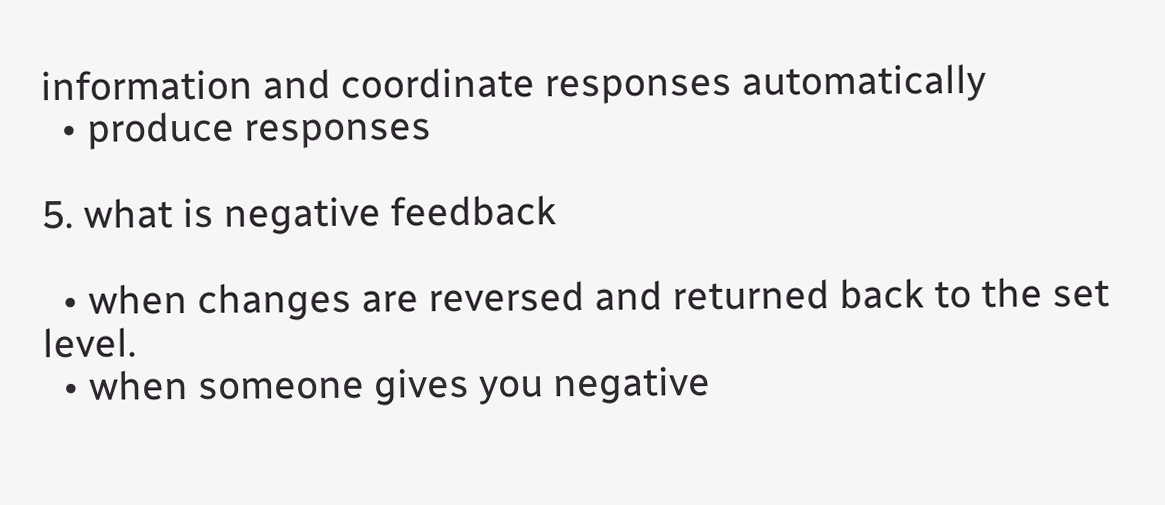information and coordinate responses automatically
  • produce responses

5. what is negative feedback

  • when changes are reversed and returned back to the set level.
  • when someone gives you negative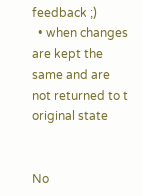feedback ;)
  • when changes are kept the same and are not returned to t original state


No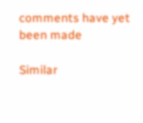comments have yet been made

Similar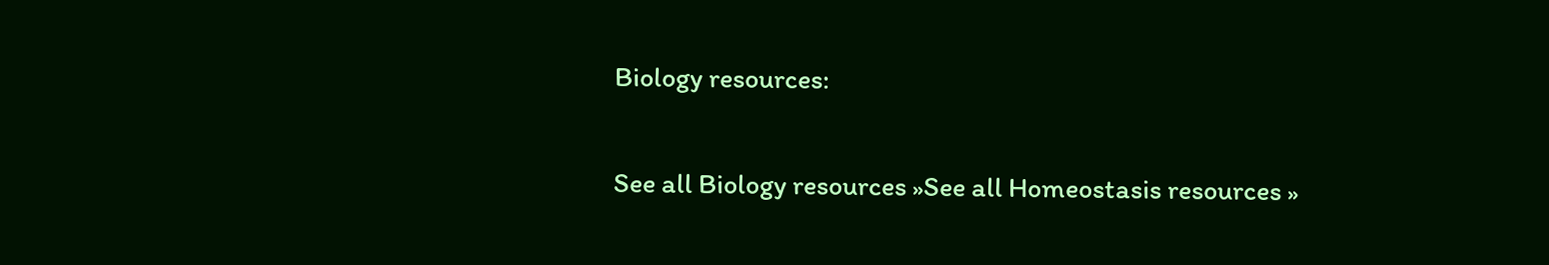Biology resources:

See all Biology resources »See all Homeostasis resources »